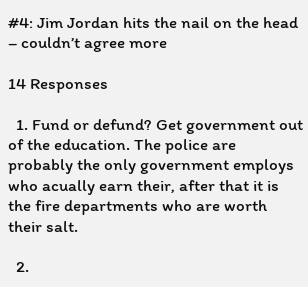#4: Jim Jordan hits the nail on the head – couldn’t agree more

14 Responses

  1. Fund or defund? Get government out of the education. The police are probably the only government employs who acually earn their, after that it is the fire departments who are worth their salt.

  2.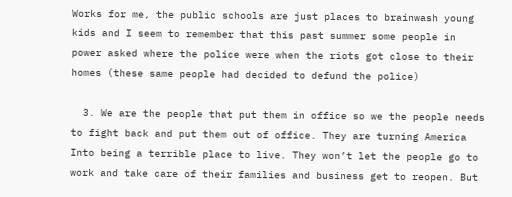Works for me, the public schools are just places to brainwash young kids and I seem to remember that this past summer some people in power asked where the police were when the riots got close to their homes (these same people had decided to defund the police)

  3. We are the people that put them in office so we the people needs to fight back and put them out of office. They are turning America Into being a terrible place to live. They won’t let the people go to work and take care of their families and business get to reopen. But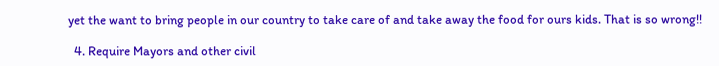yet the want to bring people in our country to take care of and take away the food for ours kids. That is so wrong!!

  4. Require Mayors and other civil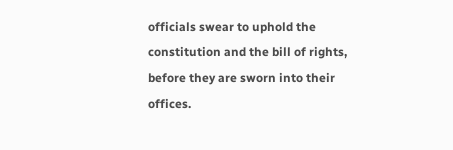officials swear to uphold the constitution and the bill of rights, before they are sworn into their offices.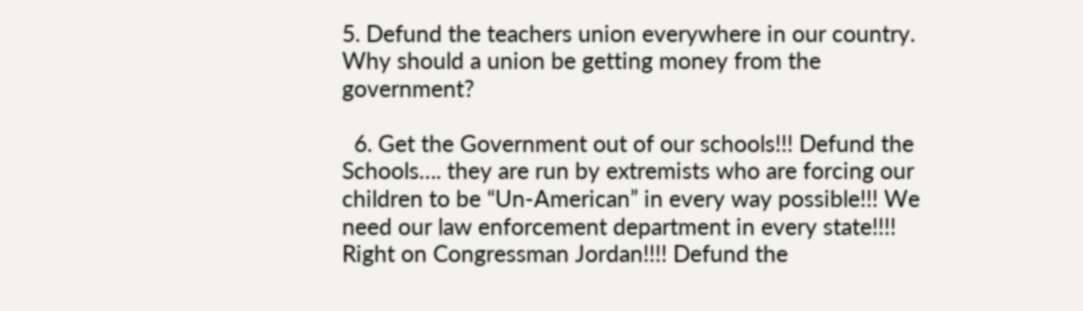5. Defund the teachers union everywhere in our country. Why should a union be getting money from the government?

  6. Get the Government out of our schools!!! Defund the Schools…. they are run by extremists who are forcing our children to be “Un-American” in every way possible!!! We need our law enforcement department in every state!!!! Right on Congressman Jordan!!!! Defund the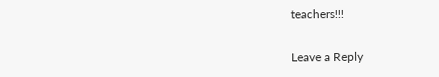teachers!!!

Leave a Reply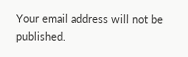Your email address will not be published.